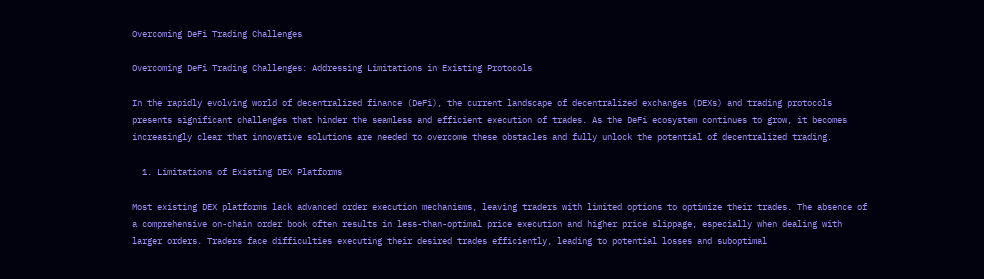Overcoming DeFi Trading Challenges

Overcoming DeFi Trading Challenges: Addressing Limitations in Existing Protocols

In the rapidly evolving world of decentralized finance (DeFi), the current landscape of decentralized exchanges (DEXs) and trading protocols presents significant challenges that hinder the seamless and efficient execution of trades. As the DeFi ecosystem continues to grow, it becomes increasingly clear that innovative solutions are needed to overcome these obstacles and fully unlock the potential of decentralized trading.

  1. Limitations of Existing DEX Platforms

Most existing DEX platforms lack advanced order execution mechanisms, leaving traders with limited options to optimize their trades. The absence of a comprehensive on-chain order book often results in less-than-optimal price execution and higher price slippage, especially when dealing with larger orders. Traders face difficulties executing their desired trades efficiently, leading to potential losses and suboptimal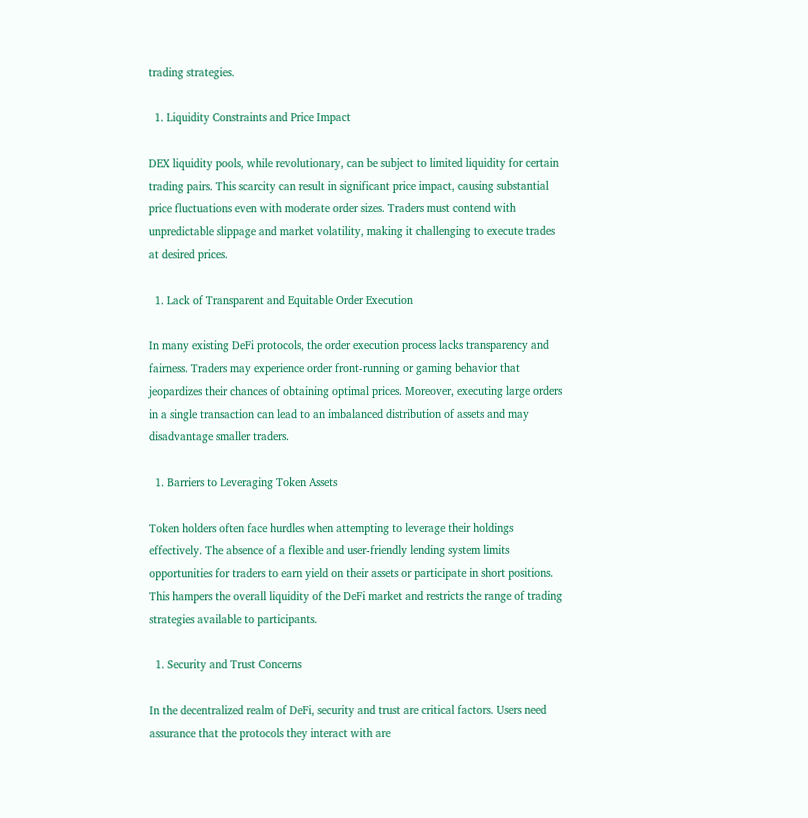trading strategies.

  1. Liquidity Constraints and Price Impact

DEX liquidity pools, while revolutionary, can be subject to limited liquidity for certain trading pairs. This scarcity can result in significant price impact, causing substantial price fluctuations even with moderate order sizes. Traders must contend with unpredictable slippage and market volatility, making it challenging to execute trades at desired prices.

  1. Lack of Transparent and Equitable Order Execution

In many existing DeFi protocols, the order execution process lacks transparency and fairness. Traders may experience order front-running or gaming behavior that jeopardizes their chances of obtaining optimal prices. Moreover, executing large orders in a single transaction can lead to an imbalanced distribution of assets and may disadvantage smaller traders.

  1. Barriers to Leveraging Token Assets

Token holders often face hurdles when attempting to leverage their holdings effectively. The absence of a flexible and user-friendly lending system limits opportunities for traders to earn yield on their assets or participate in short positions. This hampers the overall liquidity of the DeFi market and restricts the range of trading strategies available to participants.

  1. Security and Trust Concerns

In the decentralized realm of DeFi, security and trust are critical factors. Users need assurance that the protocols they interact with are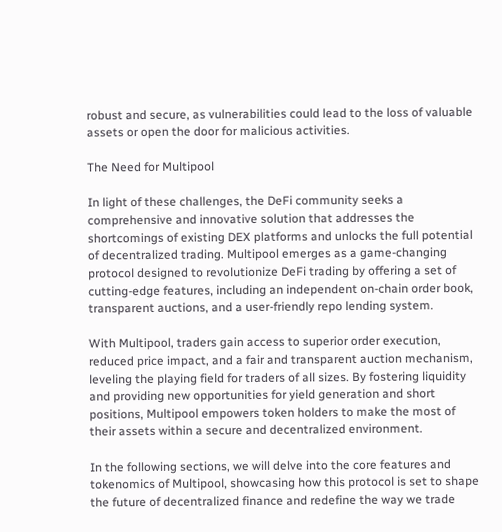robust and secure, as vulnerabilities could lead to the loss of valuable assets or open the door for malicious activities.

The Need for Multipool

In light of these challenges, the DeFi community seeks a comprehensive and innovative solution that addresses the shortcomings of existing DEX platforms and unlocks the full potential of decentralized trading. Multipool emerges as a game-changing protocol designed to revolutionize DeFi trading by offering a set of cutting-edge features, including an independent on-chain order book, transparent auctions, and a user-friendly repo lending system.

With Multipool, traders gain access to superior order execution, reduced price impact, and a fair and transparent auction mechanism, leveling the playing field for traders of all sizes. By fostering liquidity and providing new opportunities for yield generation and short positions, Multipool empowers token holders to make the most of their assets within a secure and decentralized environment.

In the following sections, we will delve into the core features and tokenomics of Multipool, showcasing how this protocol is set to shape the future of decentralized finance and redefine the way we trade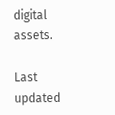digital assets.

Last updated